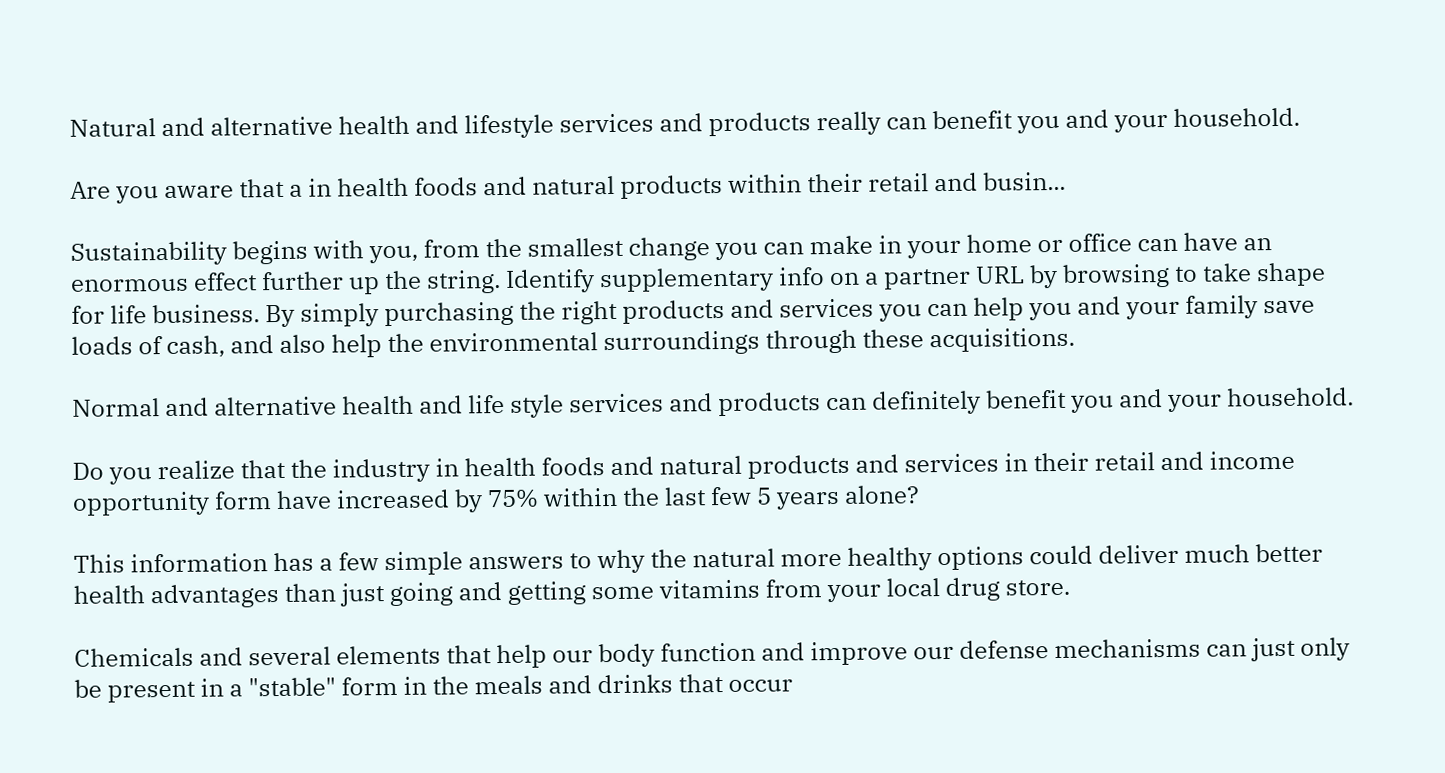Natural and alternative health and lifestyle services and products really can benefit you and your household.

Are you aware that a in health foods and natural products within their retail and busin...

Sustainability begins with you, from the smallest change you can make in your home or office can have an enormous effect further up the string. Identify supplementary info on a partner URL by browsing to take shape for life business. By simply purchasing the right products and services you can help you and your family save loads of cash, and also help the environmental surroundings through these acquisitions.

Normal and alternative health and life style services and products can definitely benefit you and your household.

Do you realize that the industry in health foods and natural products and services in their retail and income opportunity form have increased by 75% within the last few 5 years alone?

This information has a few simple answers to why the natural more healthy options could deliver much better health advantages than just going and getting some vitamins from your local drug store.

Chemicals and several elements that help our body function and improve our defense mechanisms can just only be present in a "stable" form in the meals and drinks that occur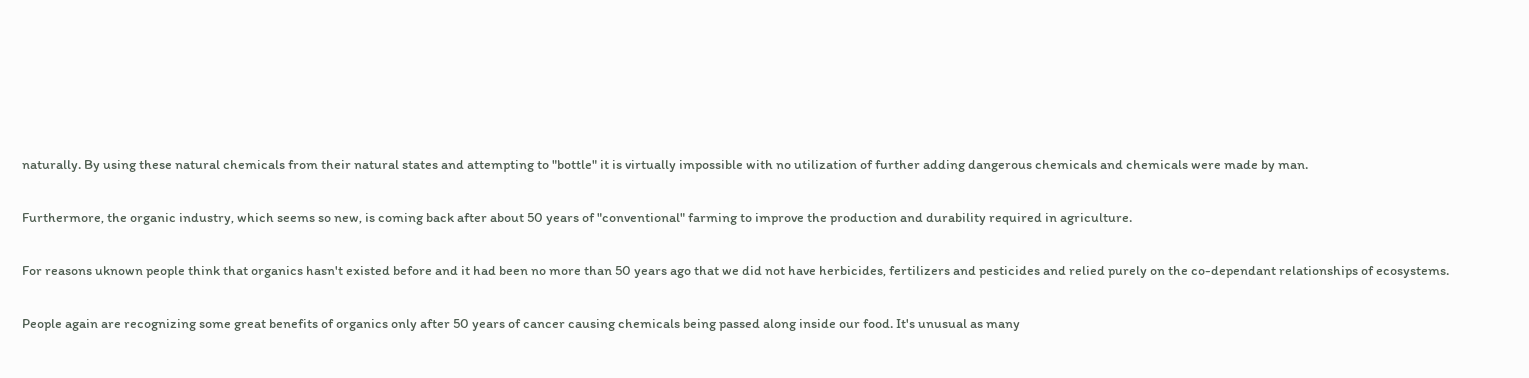naturally. By using these natural chemicals from their natural states and attempting to "bottle" it is virtually impossible with no utilization of further adding dangerous chemicals and chemicals were made by man.

Furthermore, the organic industry, which seems so new, is coming back after about 50 years of "conventional" farming to improve the production and durability required in agriculture.

For reasons uknown people think that organics hasn't existed before and it had been no more than 50 years ago that we did not have herbicides, fertilizers and pesticides and relied purely on the co-dependant relationships of ecosystems.

People again are recognizing some great benefits of organics only after 50 years of cancer causing chemicals being passed along inside our food. It's unusual as many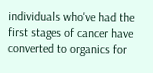individuals who've had the first stages of cancer have converted to organics for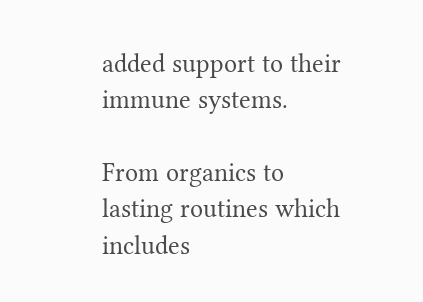added support to their immune systems.

From organics to lasting routines which includes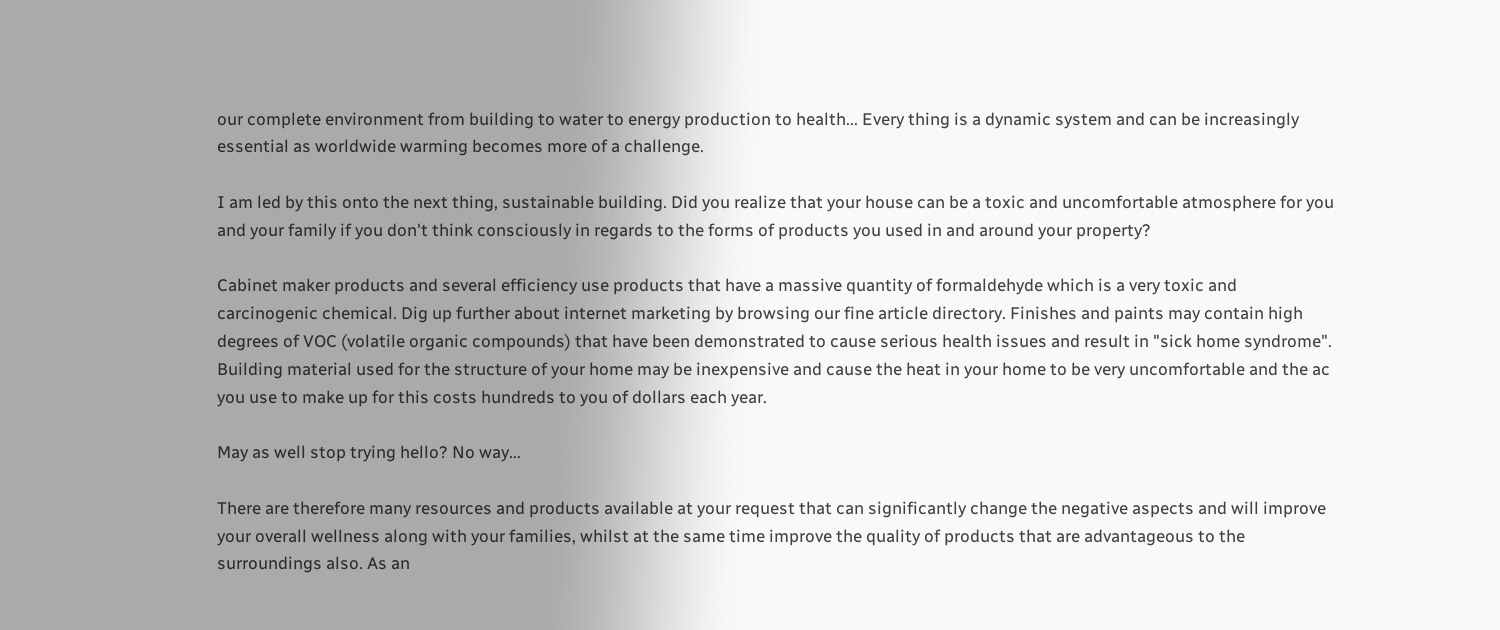our complete environment from building to water to energy production to health... Every thing is a dynamic system and can be increasingly essential as worldwide warming becomes more of a challenge.

I am led by this onto the next thing, sustainable building. Did you realize that your house can be a toxic and uncomfortable atmosphere for you and your family if you don't think consciously in regards to the forms of products you used in and around your property?

Cabinet maker products and several efficiency use products that have a massive quantity of formaldehyde which is a very toxic and carcinogenic chemical. Dig up further about internet marketing by browsing our fine article directory. Finishes and paints may contain high degrees of VOC (volatile organic compounds) that have been demonstrated to cause serious health issues and result in "sick home syndrome". Building material used for the structure of your home may be inexpensive and cause the heat in your home to be very uncomfortable and the ac you use to make up for this costs hundreds to you of dollars each year.

May as well stop trying hello? No way...

There are therefore many resources and products available at your request that can significantly change the negative aspects and will improve your overall wellness along with your families, whilst at the same time improve the quality of products that are advantageous to the surroundings also. As an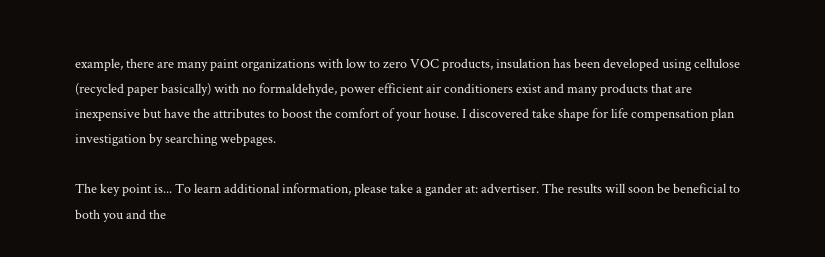example, there are many paint organizations with low to zero VOC products, insulation has been developed using cellulose (recycled paper basically) with no formaldehyde, power efficient air conditioners exist and many products that are inexpensive but have the attributes to boost the comfort of your house. I discovered take shape for life compensation plan investigation by searching webpages.

The key point is... To learn additional information, please take a gander at: advertiser. The results will soon be beneficial to both you and the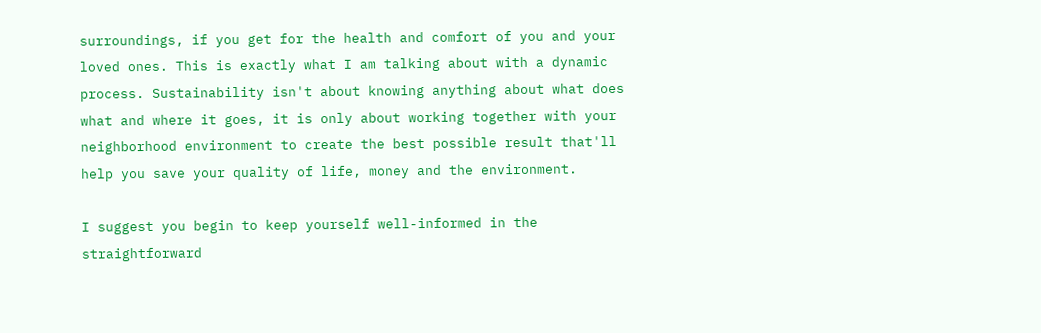surroundings, if you get for the health and comfort of you and your loved ones. This is exactly what I am talking about with a dynamic process. Sustainability isn't about knowing anything about what does what and where it goes, it is only about working together with your neighborhood environment to create the best possible result that'll help you save your quality of life, money and the environment.

I suggest you begin to keep yourself well-informed in the straightforward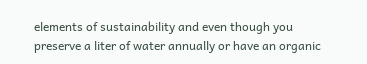elements of sustainability and even though you preserve a liter of water annually or have an organic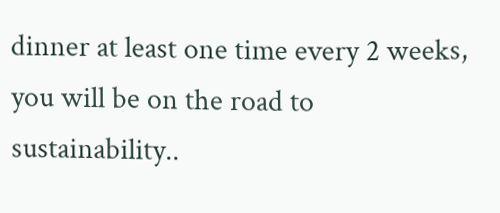dinner at least one time every 2 weeks, you will be on the road to sustainability..